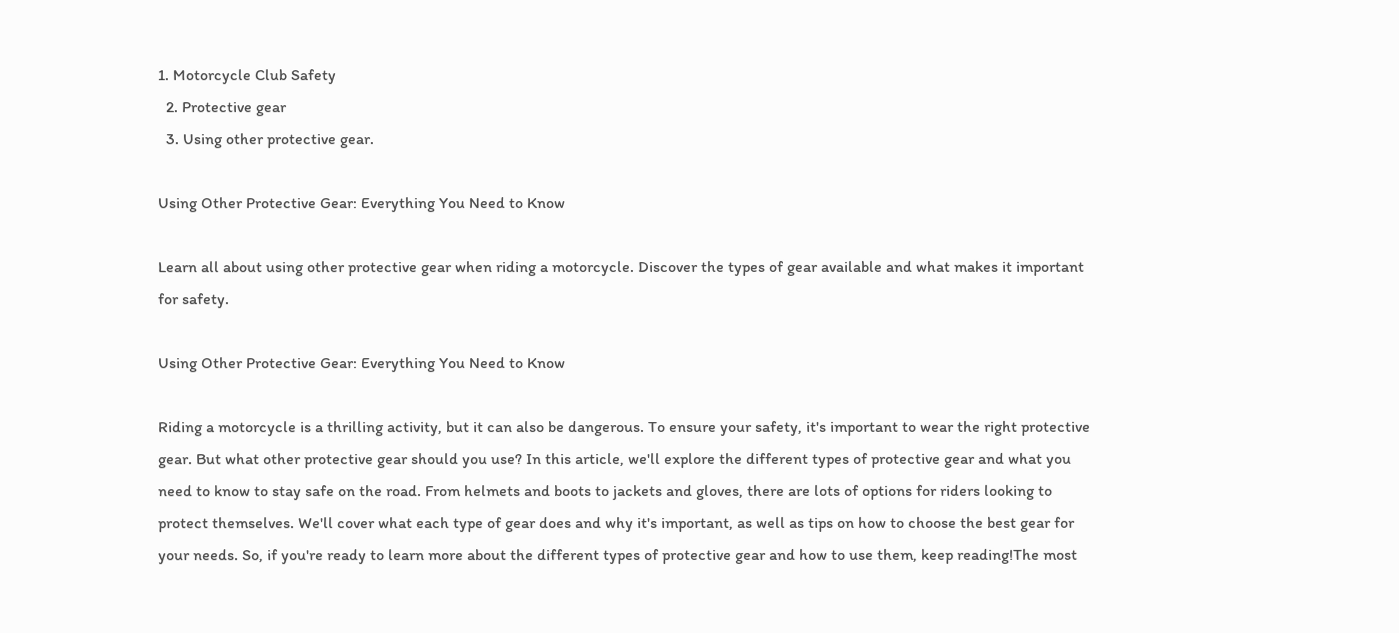1. Motorcycle Club Safety
  2. Protective gear
  3. Using other protective gear.

Using Other Protective Gear: Everything You Need to Know

Learn all about using other protective gear when riding a motorcycle. Discover the types of gear available and what makes it important for safety.

Using Other Protective Gear: Everything You Need to Know

Riding a motorcycle is a thrilling activity, but it can also be dangerous. To ensure your safety, it's important to wear the right protective gear. But what other protective gear should you use? In this article, we'll explore the different types of protective gear and what you need to know to stay safe on the road. From helmets and boots to jackets and gloves, there are lots of options for riders looking to protect themselves. We'll cover what each type of gear does and why it's important, as well as tips on how to choose the best gear for your needs. So, if you're ready to learn more about the different types of protective gear and how to use them, keep reading!The most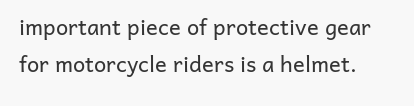important piece of protective gear for motorcycle riders is a helmet.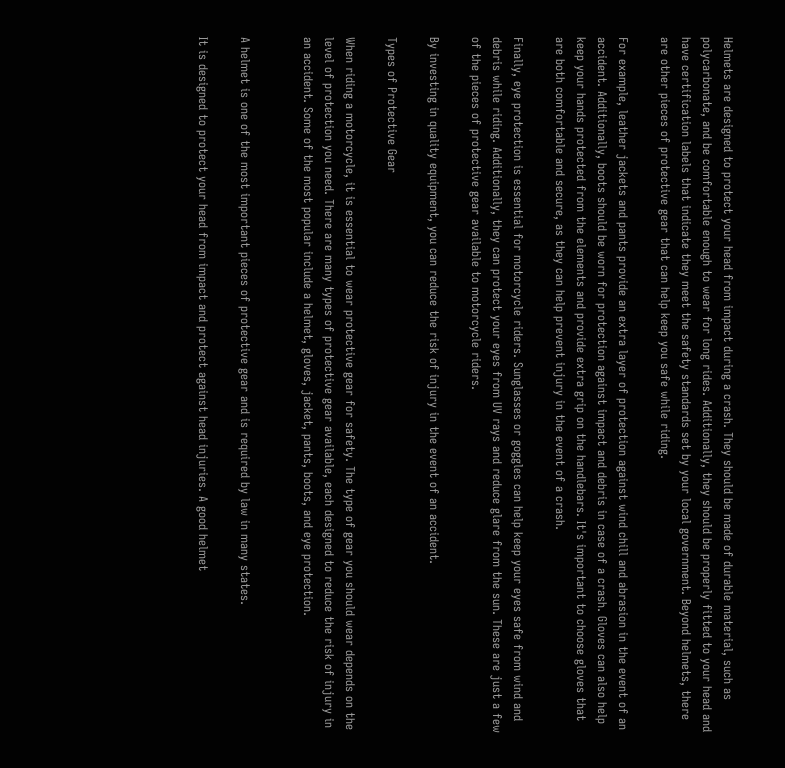Helmets are designed to protect your head from impact during a crash. They should be made of durable material, such as polycarbonate, and be comfortable enough to wear for long rides. Additionally, they should be properly fitted to your head and have certification labels that indicate they meet the safety standards set by your local government. Beyond helmets, there are other pieces of protective gear that can help keep you safe while riding.

For example, leather jackets and pants provide an extra layer of protection against wind chill and abrasion in the event of an accident. Additionally, boots should be worn for protection against impact and debris in case of a crash. Gloves can also help keep your hands protected from the elements and provide extra grip on the handlebars. It's important to choose gloves that are both comfortable and secure, as they can help prevent injury in the event of a crash.

Finally, eye protection is essential for motorcycle riders. Sunglasses or goggles can help keep your eyes safe from wind and debris while riding. Additionally, they can protect your eyes from UV rays and reduce glare from the sun. These are just a few of the pieces of protective gear available to motorcycle riders.

By investing in quality equipment, you can reduce the risk of injury in the event of an accident.

Types of Protective Gear

When riding a motorcycle, it is essential to wear protective gear for safety. The type of gear you should wear depends on the level of protection you need. There are many types of protective gear available, each designed to reduce the risk of injury in an accident. Some of the most popular include a helmet, gloves, jacket, pants, boots, and eye protection.


A helmet is one of the most important pieces of protective gear and is required by law in many states.

It is designed to protect your head from impact and protect against head injuries. A good helmet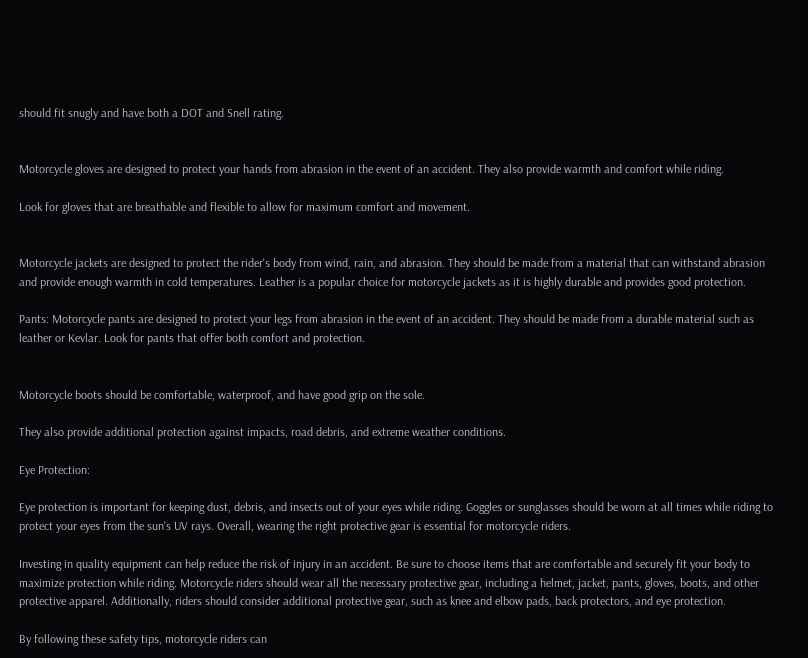should fit snugly and have both a DOT and Snell rating.


Motorcycle gloves are designed to protect your hands from abrasion in the event of an accident. They also provide warmth and comfort while riding.

Look for gloves that are breathable and flexible to allow for maximum comfort and movement.


Motorcycle jackets are designed to protect the rider's body from wind, rain, and abrasion. They should be made from a material that can withstand abrasion and provide enough warmth in cold temperatures. Leather is a popular choice for motorcycle jackets as it is highly durable and provides good protection.

Pants: Motorcycle pants are designed to protect your legs from abrasion in the event of an accident. They should be made from a durable material such as leather or Kevlar. Look for pants that offer both comfort and protection.


Motorcycle boots should be comfortable, waterproof, and have good grip on the sole.

They also provide additional protection against impacts, road debris, and extreme weather conditions.

Eye Protection:

Eye protection is important for keeping dust, debris, and insects out of your eyes while riding. Goggles or sunglasses should be worn at all times while riding to protect your eyes from the sun's UV rays. Overall, wearing the right protective gear is essential for motorcycle riders.

Investing in quality equipment can help reduce the risk of injury in an accident. Be sure to choose items that are comfortable and securely fit your body to maximize protection while riding. Motorcycle riders should wear all the necessary protective gear, including a helmet, jacket, pants, gloves, boots, and other protective apparel. Additionally, riders should consider additional protective gear, such as knee and elbow pads, back protectors, and eye protection.

By following these safety tips, motorcycle riders can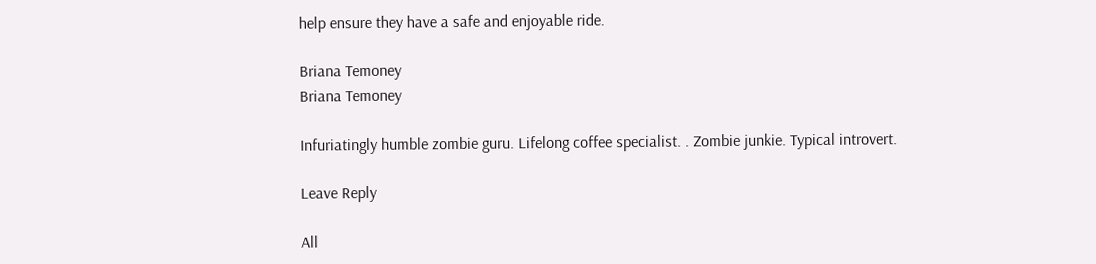help ensure they have a safe and enjoyable ride.

Briana Temoney
Briana Temoney

Infuriatingly humble zombie guru. Lifelong coffee specialist. . Zombie junkie. Typical introvert.

Leave Reply

All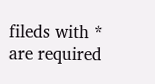fileds with * are required